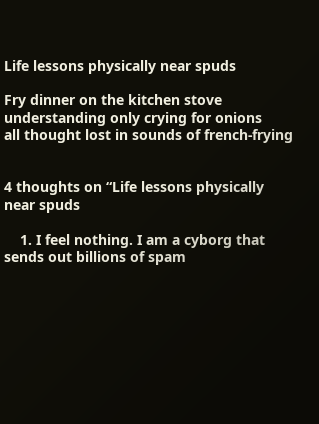Life lessons physically near spuds

Fry dinner on the kitchen stove
understanding only crying for onions
all thought lost in sounds of french-frying


4 thoughts on “Life lessons physically near spuds

    1. I feel nothing. I am a cyborg that sends out billions of spam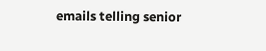emails telling senior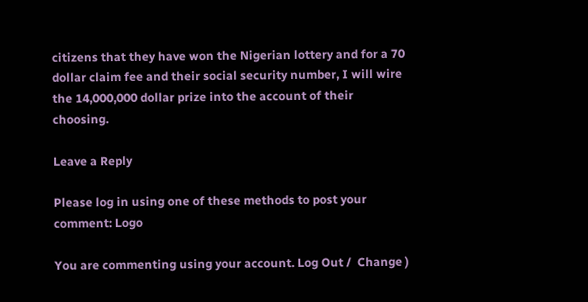citizens that they have won the Nigerian lottery and for a 70 dollar claim fee and their social security number, I will wire the 14,000,000 dollar prize into the account of their choosing.

Leave a Reply

Please log in using one of these methods to post your comment: Logo

You are commenting using your account. Log Out /  Change )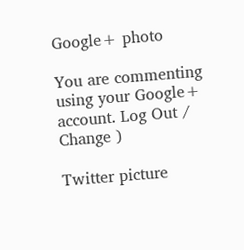Google+ photo

You are commenting using your Google+ account. Log Out /  Change )

Twitter picture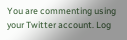You are commenting using your Twitter account. Log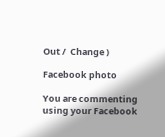Out /  Change )

Facebook photo

You are commenting using your Facebook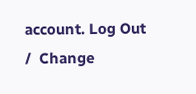account. Log Out /  Change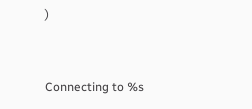)


Connecting to %s